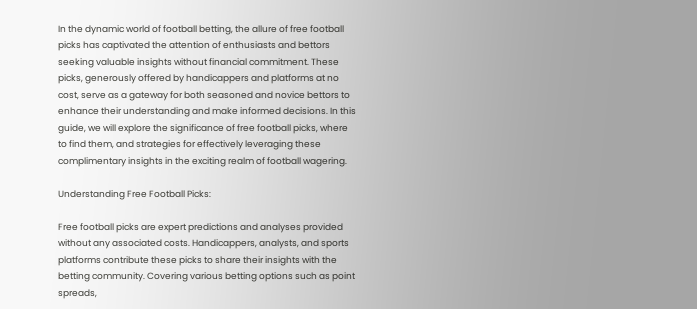In the dynamic world of football betting, the allure of free football picks has captivated the attention of enthusiasts and bettors seeking valuable insights without financial commitment. These picks, generously offered by handicappers and platforms at no cost, serve as a gateway for both seasoned and novice bettors to enhance their understanding and make informed decisions. In this guide, we will explore the significance of free football picks, where to find them, and strategies for effectively leveraging these complimentary insights in the exciting realm of football wagering.

Understanding Free Football Picks:

Free football picks are expert predictions and analyses provided without any associated costs. Handicappers, analysts, and sports platforms contribute these picks to share their insights with the betting community. Covering various betting options such as point spreads,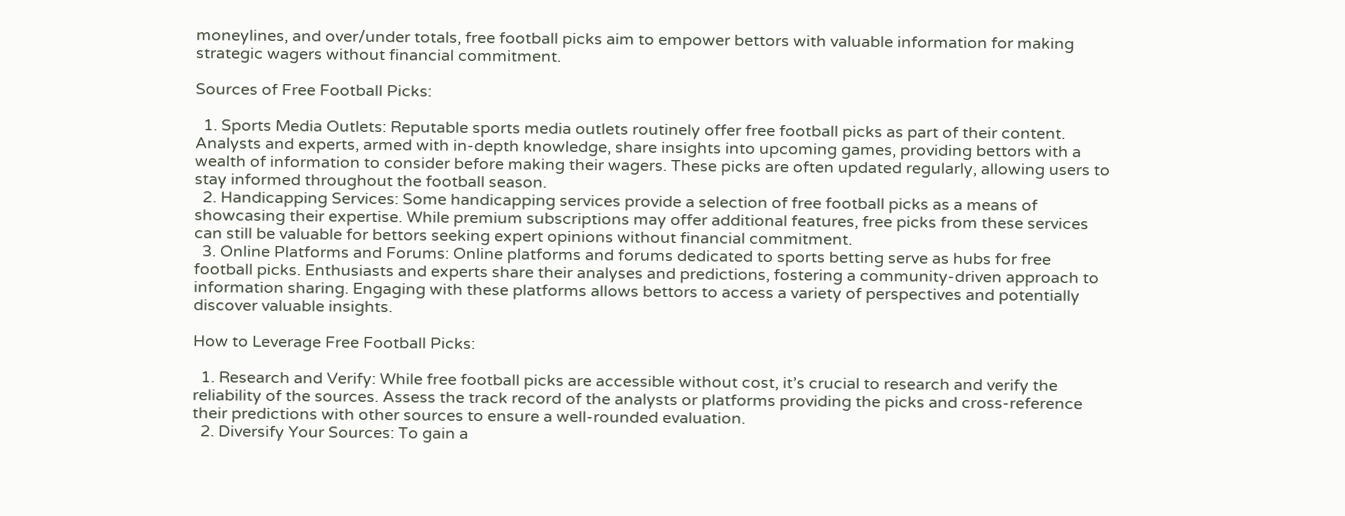moneylines, and over/under totals, free football picks aim to empower bettors with valuable information for making strategic wagers without financial commitment.

Sources of Free Football Picks:

  1. Sports Media Outlets: Reputable sports media outlets routinely offer free football picks as part of their content. Analysts and experts, armed with in-depth knowledge, share insights into upcoming games, providing bettors with a wealth of information to consider before making their wagers. These picks are often updated regularly, allowing users to stay informed throughout the football season.
  2. Handicapping Services: Some handicapping services provide a selection of free football picks as a means of showcasing their expertise. While premium subscriptions may offer additional features, free picks from these services can still be valuable for bettors seeking expert opinions without financial commitment.
  3. Online Platforms and Forums: Online platforms and forums dedicated to sports betting serve as hubs for free football picks. Enthusiasts and experts share their analyses and predictions, fostering a community-driven approach to information sharing. Engaging with these platforms allows bettors to access a variety of perspectives and potentially discover valuable insights.

How to Leverage Free Football Picks:

  1. Research and Verify: While free football picks are accessible without cost, it’s crucial to research and verify the reliability of the sources. Assess the track record of the analysts or platforms providing the picks and cross-reference their predictions with other sources to ensure a well-rounded evaluation.
  2. Diversify Your Sources: To gain a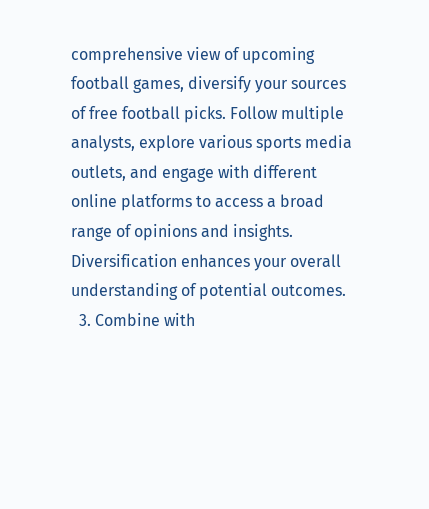comprehensive view of upcoming football games, diversify your sources of free football picks. Follow multiple analysts, explore various sports media outlets, and engage with different online platforms to access a broad range of opinions and insights. Diversification enhances your overall understanding of potential outcomes.
  3. Combine with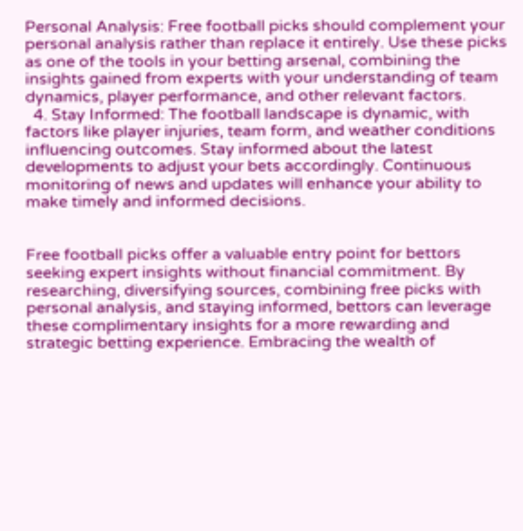Personal Analysis: Free football picks should complement your personal analysis rather than replace it entirely. Use these picks as one of the tools in your betting arsenal, combining the insights gained from experts with your understanding of team dynamics, player performance, and other relevant factors.
  4. Stay Informed: The football landscape is dynamic, with factors like player injuries, team form, and weather conditions influencing outcomes. Stay informed about the latest developments to adjust your bets accordingly. Continuous monitoring of news and updates will enhance your ability to make timely and informed decisions.


Free football picks offer a valuable entry point for bettors seeking expert insights without financial commitment. By researching, diversifying sources, combining free picks with personal analysis, and staying informed, bettors can leverage these complimentary insights for a more rewarding and strategic betting experience. Embracing the wealth of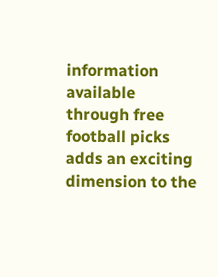information available through free football picks adds an exciting dimension to the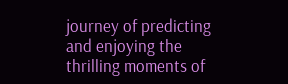journey of predicting and enjoying the thrilling moments of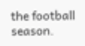the football season.